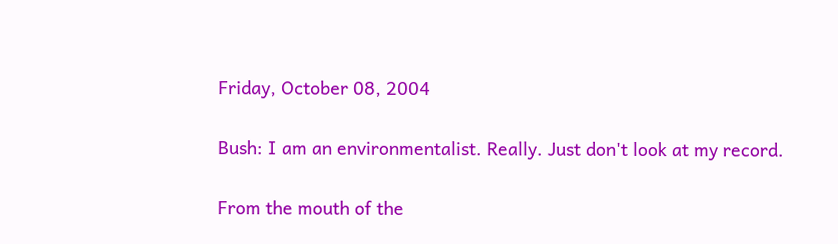Friday, October 08, 2004

Bush: I am an environmentalist. Really. Just don't look at my record.

From the mouth of the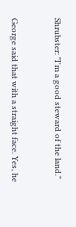Shrubster: "I'm a good steward of the land."


George said that with a straight face. Yes, he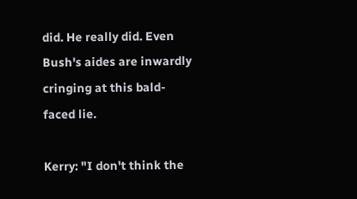did. He really did. Even Bush's aides are inwardly cringing at this bald-faced lie.

Kerry: "I don't think the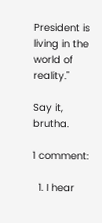President is living in the world of reality."

Say it, brutha.

1 comment:

  1. I hear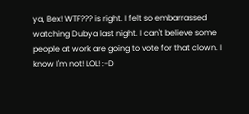ya, Bex! WTF??? is right. I felt so embarrassed watching Dubya last night. I can't believe some people at work are going to vote for that clown. I know I'm not! LOL! :-D